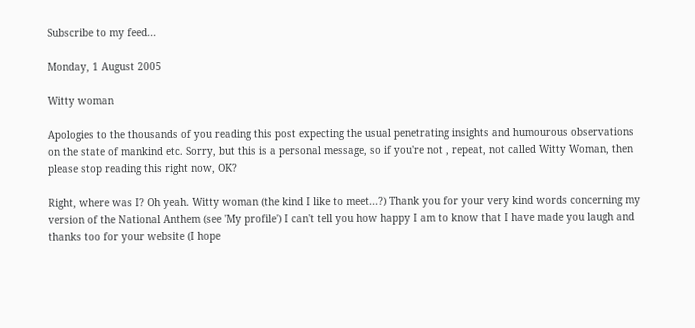Subscribe to my feed...

Monday, 1 August 2005

Witty woman

Apologies to the thousands of you reading this post expecting the usual penetrating insights and humourous observations on the state of mankind etc. Sorry, but this is a personal message, so if you're not , repeat, not called Witty Woman, then please stop reading this right now, OK?

Right, where was I? Oh yeah. Witty woman (the kind I like to meet...?) Thank you for your very kind words concerning my version of the National Anthem (see 'My profile') I can't tell you how happy I am to know that I have made you laugh and thanks too for your website (I hope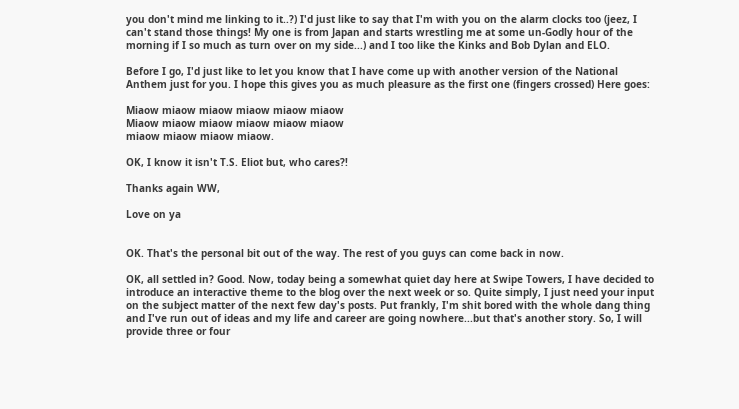you don't mind me linking to it..?) I'd just like to say that I'm with you on the alarm clocks too (jeez, I can't stand those things! My one is from Japan and starts wrestling me at some un-Godly hour of the morning if I so much as turn over on my side...) and I too like the Kinks and Bob Dylan and ELO.

Before I go, I'd just like to let you know that I have come up with another version of the National Anthem just for you. I hope this gives you as much pleasure as the first one (fingers crossed) Here goes:

Miaow miaow miaow miaow miaow miaow
Miaow miaow miaow miaow miaow miaow
miaow miaow miaow miaow.

OK, I know it isn't T.S. Eliot but, who cares?!

Thanks again WW,

Love on ya


OK. That's the personal bit out of the way. The rest of you guys can come back in now.

OK, all settled in? Good. Now, today being a somewhat quiet day here at Swipe Towers, I have decided to introduce an interactive theme to the blog over the next week or so. Quite simply, I just need your input on the subject matter of the next few day's posts. Put frankly, I'm shit bored with the whole dang thing and I've run out of ideas and my life and career are going nowhere...but that's another story. So, I will provide three or four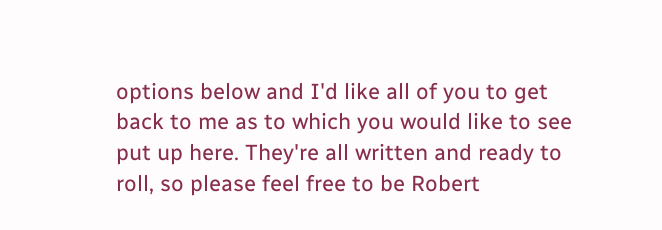options below and I'd like all of you to get back to me as to which you would like to see put up here. They're all written and ready to roll, so please feel free to be Robert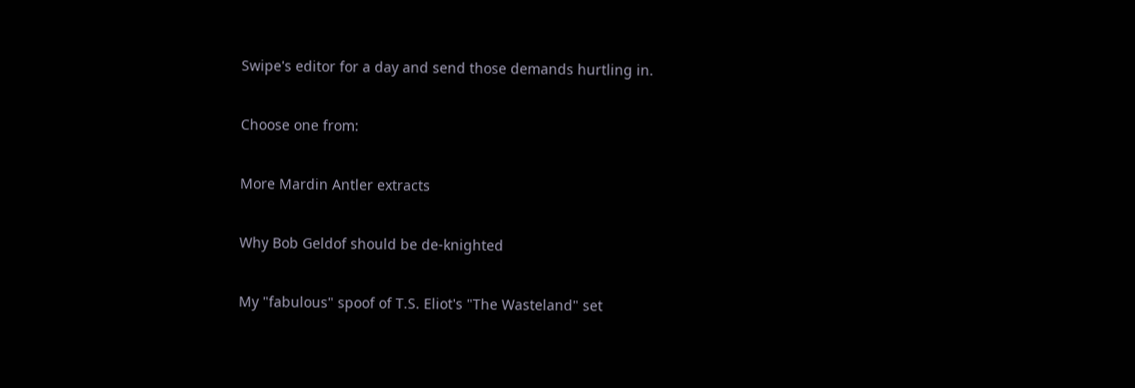Swipe's editor for a day and send those demands hurtling in.

Choose one from:

More Mardin Antler extracts

Why Bob Geldof should be de-knighted

My "fabulous" spoof of T.S. Eliot's "The Wasteland" set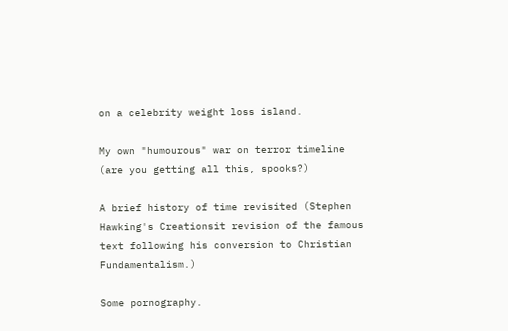on a celebrity weight loss island.

My own "humourous" war on terror timeline (are you getting all this, spooks?)

A brief history of time revisited (Stephen Hawking's Creationsit revision of the famous text following his conversion to Christian Fundamentalism.)

Some pornography.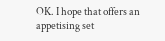OK. I hope that offers an appetising set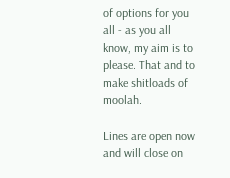of options for you all - as you all know, my aim is to please. That and to make shitloads of moolah.

Lines are open now and will close on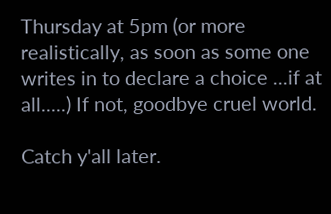Thursday at 5pm (or more realistically, as soon as some one writes in to declare a choice ...if at all.....) If not, goodbye cruel world.

Catch y'all later.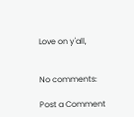Love on y'all,


No comments:

Post a Comment